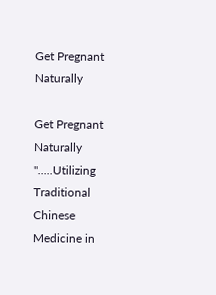Get Pregnant Naturally

Get Pregnant Naturally
".....Utilizing Traditional Chinese Medicine in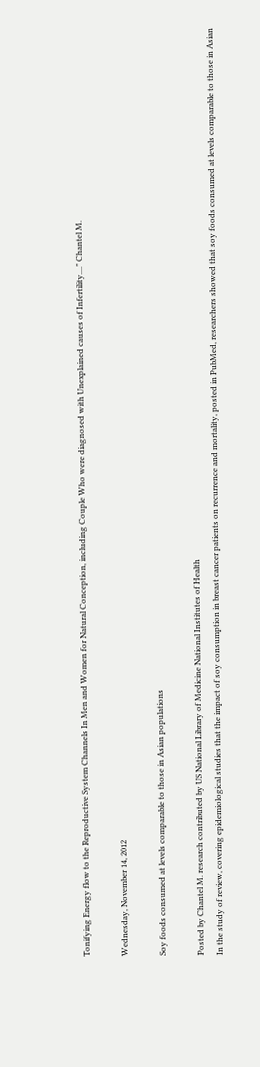Tonifying Energy flow to the Reproductive System Channels In Men and Women for Natural Conception, including Couple Who were diagnosed with Unexplained causes of Infertility...." Chantel M.

Wednesday, November 14, 2012

Soy foods consumed at levels comparable to those in Asian populations

Posted by Chantel M. research contributed by US National Library of Medicine National Institutes of Health
In the study of review, covering epidemiological studies that the impact of soy consumption in breast cancer patients on recurrence and mortality, posted in PubMed, researchers showed that soy foods consumed at levels comparable to those in Asian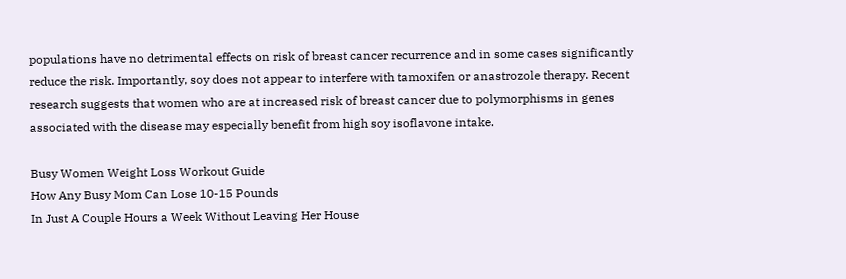populations have no detrimental effects on risk of breast cancer recurrence and in some cases significantly reduce the risk. Importantly, soy does not appear to interfere with tamoxifen or anastrozole therapy. Recent research suggests that women who are at increased risk of breast cancer due to polymorphisms in genes associated with the disease may especially benefit from high soy isoflavone intake.

Busy Women Weight Loss Workout Guide
How Any Busy Mom Can Lose 10-15 Pounds
In Just A Couple Hours a Week Without Leaving Her House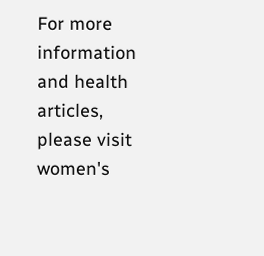For more information and health articles, please visit women's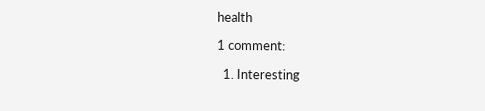health

1 comment:

  1. Interesting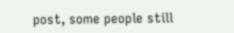post, some people still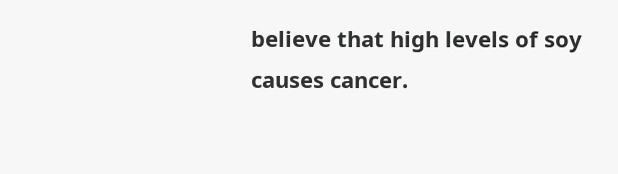believe that high levels of soy causes cancer.